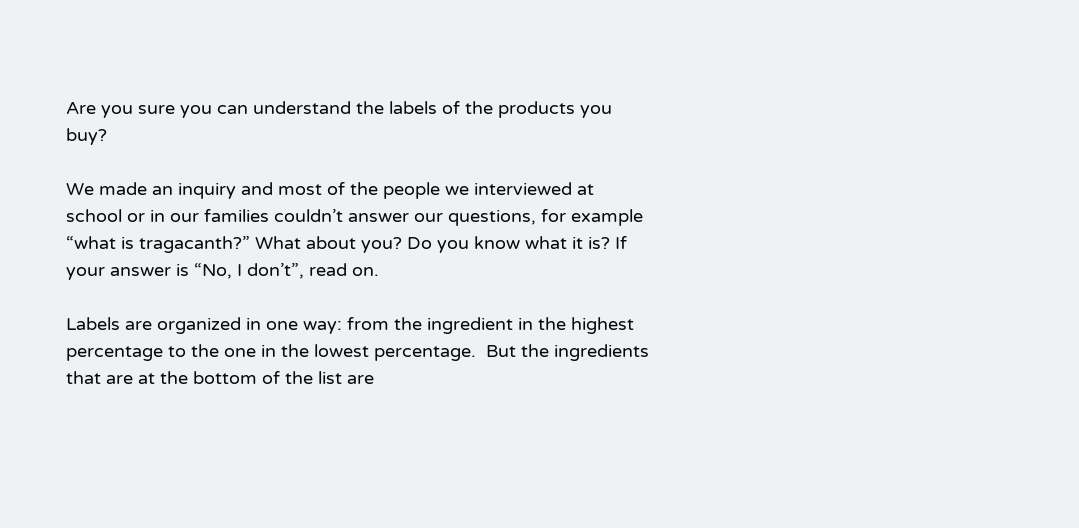Are you sure you can understand the labels of the products you buy?

We made an inquiry and most of the people we interviewed at school or in our families couldn’t answer our questions, for example “what is tragacanth?” What about you? Do you know what it is? If your answer is “No, I don’t”, read on.

Labels are organized in one way: from the ingredient in the highest percentage to the one in the lowest percentage.  But the ingredients that are at the bottom of the list are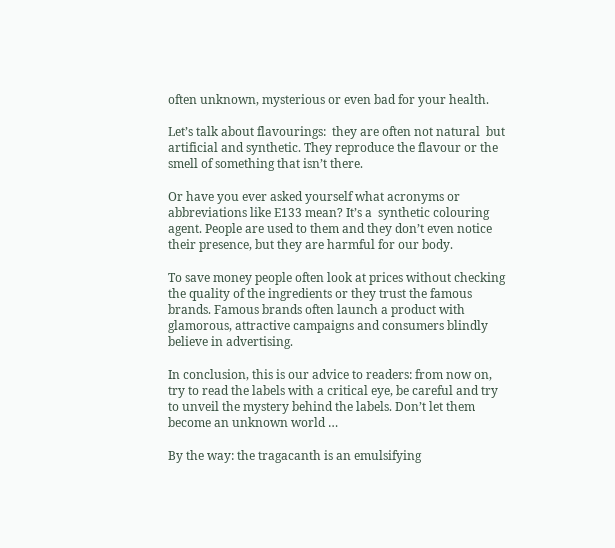often unknown, mysterious or even bad for your health.

Let’s talk about flavourings:  they are often not natural  but artificial and synthetic. They reproduce the flavour or the smell of something that isn’t there.

Or have you ever asked yourself what acronyms or abbreviations like E133 mean? It’s a  synthetic colouring agent. People are used to them and they don’t even notice their presence, but they are harmful for our body.

To save money people often look at prices without checking the quality of the ingredients or they trust the famous brands. Famous brands often launch a product with glamorous, attractive campaigns and consumers blindly believe in advertising.

In conclusion, this is our advice to readers: from now on, try to read the labels with a critical eye, be careful and try to unveil the mystery behind the labels. Don’t let them become an unknown world …

By the way: the tragacanth is an emulsifying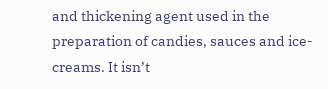and thickening agent used in the preparation of candies, sauces and ice-creams. It isn’t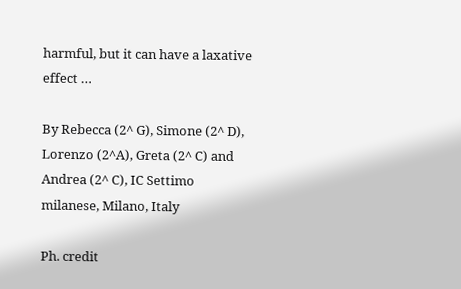harmful, but it can have a laxative effect …

By Rebecca (2^ G), Simone (2^ D), Lorenzo (2^A), Greta (2^ C) and Andrea (2^ C), IC Settimo milanese, Milano, Italy

Ph. credit